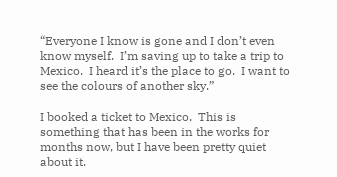“Everyone I know is gone and I don’t even know myself.  I’m saving up to take a trip to Mexico.  I heard it’s the place to go.  I want to see the colours of another sky.”

I booked a ticket to Mexico.  This is something that has been in the works for months now, but I have been pretty quiet about it.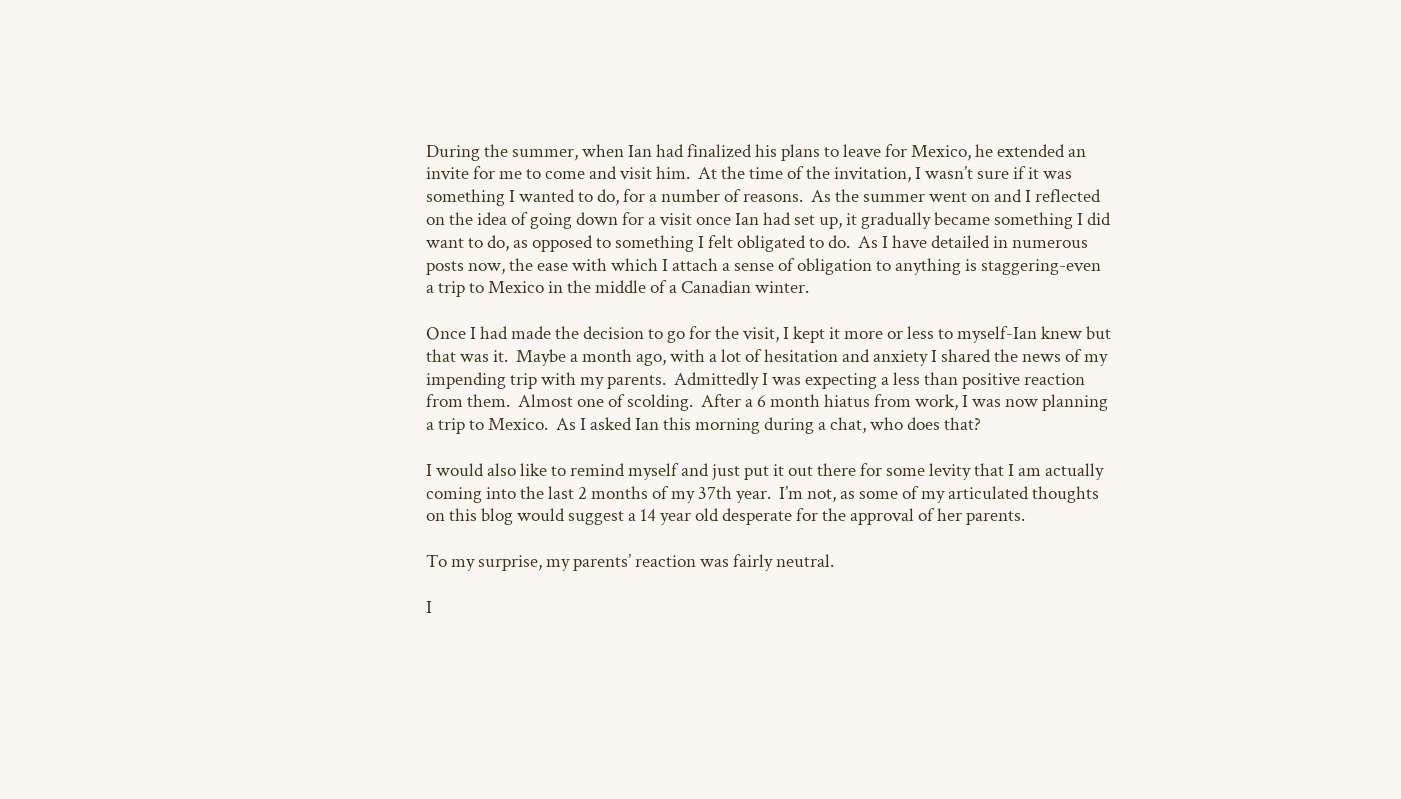During the summer, when Ian had finalized his plans to leave for Mexico, he extended an invite for me to come and visit him.  At the time of the invitation, I wasn’t sure if it was something I wanted to do, for a number of reasons.  As the summer went on and I reflected on the idea of going down for a visit once Ian had set up, it gradually became something I did want to do, as opposed to something I felt obligated to do.  As I have detailed in numerous posts now, the ease with which I attach a sense of obligation to anything is staggering-even a trip to Mexico in the middle of a Canadian winter.

Once I had made the decision to go for the visit, I kept it more or less to myself-Ian knew but that was it.  Maybe a month ago, with a lot of hesitation and anxiety I shared the news of my impending trip with my parents.  Admittedly I was expecting a less than positive reaction from them.  Almost one of scolding.  After a 6 month hiatus from work, I was now planning a trip to Mexico.  As I asked Ian this morning during a chat, who does that?

I would also like to remind myself and just put it out there for some levity that I am actually coming into the last 2 months of my 37th year.  I’m not, as some of my articulated thoughts on this blog would suggest a 14 year old desperate for the approval of her parents.

To my surprise, my parents’ reaction was fairly neutral.

I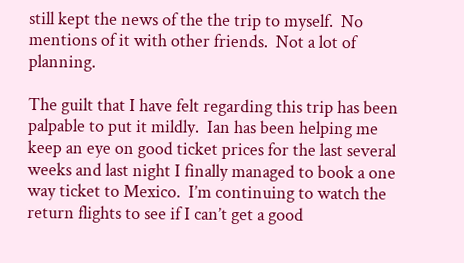still kept the news of the the trip to myself.  No mentions of it with other friends.  Not a lot of planning.

The guilt that I have felt regarding this trip has been palpable to put it mildly.  Ian has been helping me keep an eye on good ticket prices for the last several weeks and last night I finally managed to book a one way ticket to Mexico.  I’m continuing to watch the return flights to see if I can’t get a good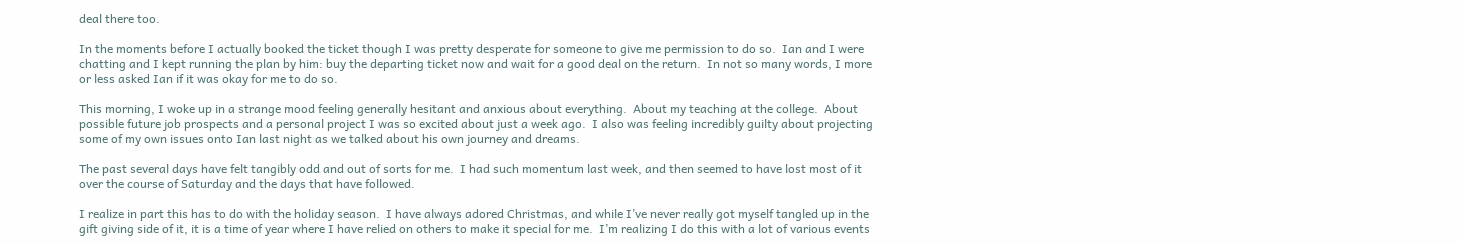deal there too.

In the moments before I actually booked the ticket though I was pretty desperate for someone to give me permission to do so.  Ian and I were chatting and I kept running the plan by him: buy the departing ticket now and wait for a good deal on the return.  In not so many words, I more or less asked Ian if it was okay for me to do so.

This morning, I woke up in a strange mood feeling generally hesitant and anxious about everything.  About my teaching at the college.  About possible future job prospects and a personal project I was so excited about just a week ago.  I also was feeling incredibly guilty about projecting some of my own issues onto Ian last night as we talked about his own journey and dreams.

The past several days have felt tangibly odd and out of sorts for me.  I had such momentum last week, and then seemed to have lost most of it over the course of Saturday and the days that have followed.

I realize in part this has to do with the holiday season.  I have always adored Christmas, and while I’ve never really got myself tangled up in the gift giving side of it, it is a time of year where I have relied on others to make it special for me.  I’m realizing I do this with a lot of various events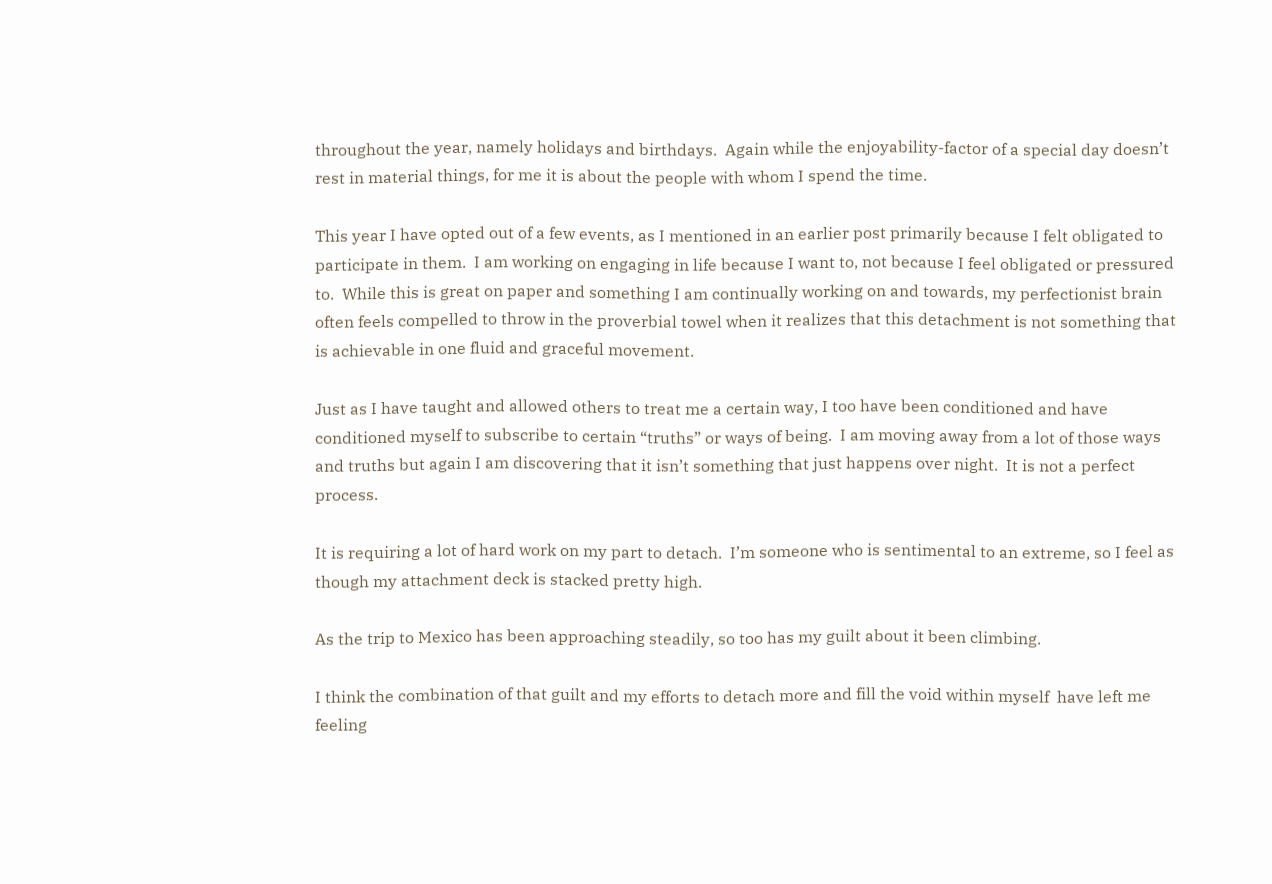throughout the year, namely holidays and birthdays.  Again while the enjoyability-factor of a special day doesn’t rest in material things, for me it is about the people with whom I spend the time.

This year I have opted out of a few events, as I mentioned in an earlier post primarily because I felt obligated to participate in them.  I am working on engaging in life because I want to, not because I feel obligated or pressured to.  While this is great on paper and something I am continually working on and towards, my perfectionist brain often feels compelled to throw in the proverbial towel when it realizes that this detachment is not something that is achievable in one fluid and graceful movement.

Just as I have taught and allowed others to treat me a certain way, I too have been conditioned and have conditioned myself to subscribe to certain “truths” or ways of being.  I am moving away from a lot of those ways and truths but again I am discovering that it isn’t something that just happens over night.  It is not a perfect process.

It is requiring a lot of hard work on my part to detach.  I’m someone who is sentimental to an extreme, so I feel as though my attachment deck is stacked pretty high.

As the trip to Mexico has been approaching steadily, so too has my guilt about it been climbing.

I think the combination of that guilt and my efforts to detach more and fill the void within myself  have left me feeling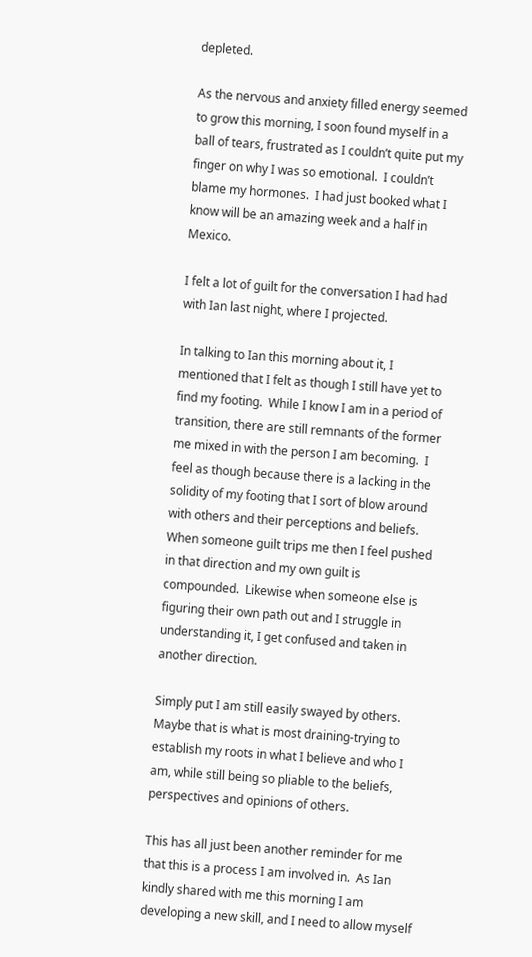depleted.

As the nervous and anxiety filled energy seemed to grow this morning, I soon found myself in a ball of tears, frustrated as I couldn’t quite put my finger on why I was so emotional.  I couldn’t blame my hormones.  I had just booked what I know will be an amazing week and a half in Mexico.

I felt a lot of guilt for the conversation I had had with Ian last night, where I projected.

In talking to Ian this morning about it, I mentioned that I felt as though I still have yet to find my footing.  While I know I am in a period of transition, there are still remnants of the former me mixed in with the person I am becoming.  I feel as though because there is a lacking in the solidity of my footing that I sort of blow around with others and their perceptions and beliefs.  When someone guilt trips me then I feel pushed in that direction and my own guilt is compounded.  Likewise when someone else is figuring their own path out and I struggle in understanding it, I get confused and taken in another direction.

Simply put I am still easily swayed by others.  Maybe that is what is most draining-trying to establish my roots in what I believe and who I am, while still being so pliable to the beliefs, perspectives and opinions of others.

This has all just been another reminder for me that this is a process I am involved in.  As Ian kindly shared with me this morning I am developing a new skill, and I need to allow myself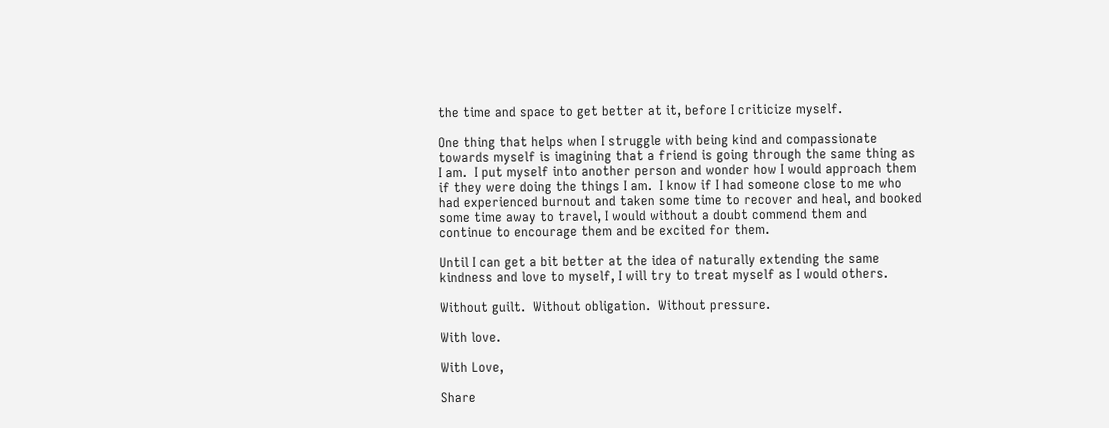the time and space to get better at it, before I criticize myself.

One thing that helps when I struggle with being kind and compassionate towards myself is imagining that a friend is going through the same thing as I am.  I put myself into another person and wonder how I would approach them if they were doing the things I am.  I know if I had someone close to me who had experienced burnout and taken some time to recover and heal, and booked some time away to travel, I would without a doubt commend them and continue to encourage them and be excited for them.

Until I can get a bit better at the idea of naturally extending the same kindness and love to myself, I will try to treat myself as I would others.

Without guilt.  Without obligation.  Without pressure.

With love.

With Love,

Share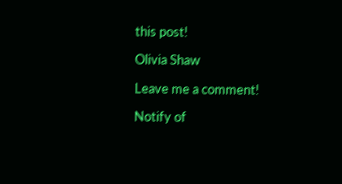this post!

Olivia Shaw

Leave me a comment!

Notify of